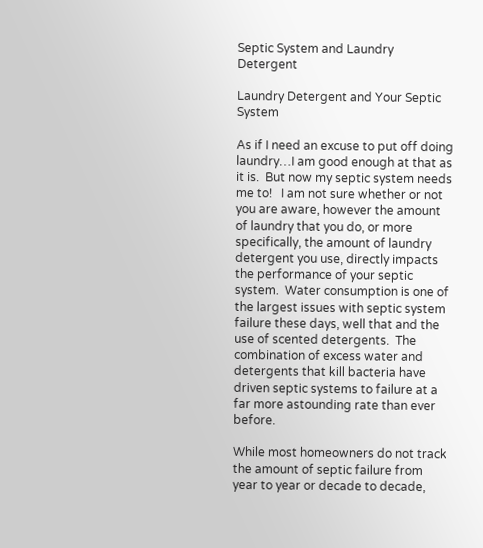Septic System and Laundry Detergent

Laundry Detergent and Your Septic System

As if I need an excuse to put off doing laundry…I am good enough at that as it is.  But now my septic system needs me to!   I am not sure whether or not you are aware, however the amount of laundry that you do, or more specifically, the amount of laundry detergent you use, directly impacts the performance of your septic system.  Water consumption is one of the largest issues with septic system failure these days, well that and the use of scented detergents.  The combination of excess water and detergents that kill bacteria have driven septic systems to failure at a far more astounding rate than ever before.

While most homeowners do not track the amount of septic failure from year to year or decade to decade,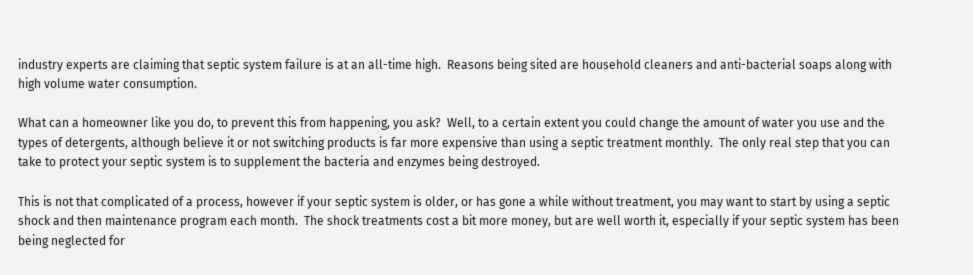industry experts are claiming that septic system failure is at an all-time high.  Reasons being sited are household cleaners and anti-bacterial soaps along with high volume water consumption.

What can a homeowner like you do, to prevent this from happening, you ask?  Well, to a certain extent you could change the amount of water you use and the types of detergents, although believe it or not switching products is far more expensive than using a septic treatment monthly.  The only real step that you can take to protect your septic system is to supplement the bacteria and enzymes being destroyed.

This is not that complicated of a process, however if your septic system is older, or has gone a while without treatment, you may want to start by using a septic shock and then maintenance program each month.  The shock treatments cost a bit more money, but are well worth it, especially if your septic system has been being neglected for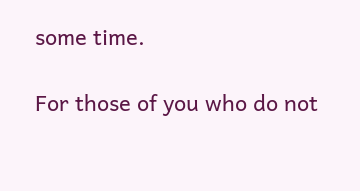some time.

For those of you who do not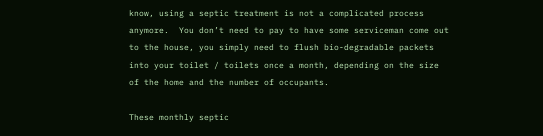know, using a septic treatment is not a complicated process anymore.  You don’t need to pay to have some serviceman come out to the house, you simply need to flush bio-degradable packets into your toilet / toilets once a month, depending on the size of the home and the number of occupants.

These monthly septic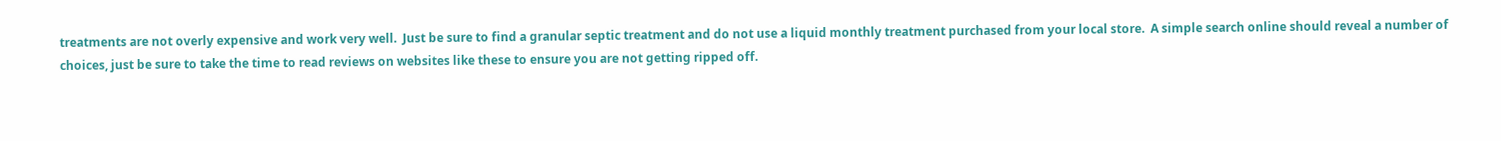treatments are not overly expensive and work very well.  Just be sure to find a granular septic treatment and do not use a liquid monthly treatment purchased from your local store.  A simple search online should reveal a number of choices, just be sure to take the time to read reviews on websites like these to ensure you are not getting ripped off.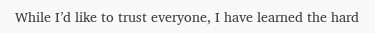While I’d like to trust everyone, I have learned the hard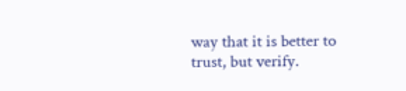way that it is better to trust, but verify.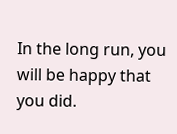In the long run, you will be happy that you did.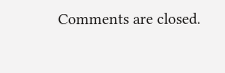Comments are closed.